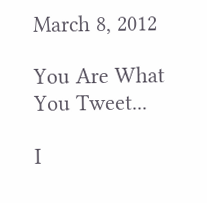March 8, 2012

You Are What You Tweet...

I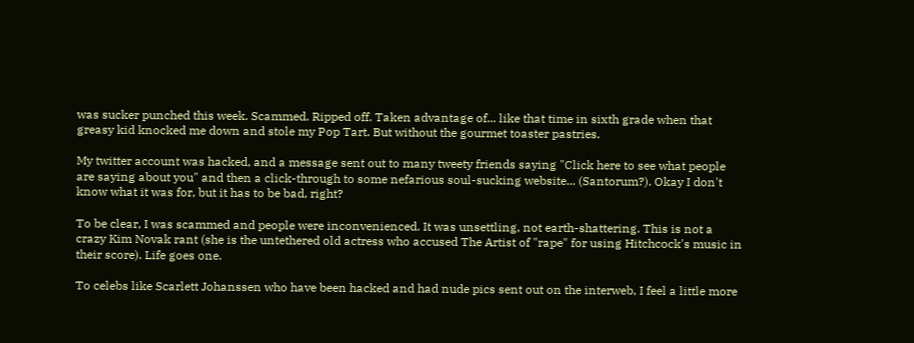was sucker punched this week. Scammed. Ripped off. Taken advantage of... like that time in sixth grade when that greasy kid knocked me down and stole my Pop Tart. But without the gourmet toaster pastries.

My twitter account was hacked, and a message sent out to many tweety friends saying "Click here to see what people are saying about you" and then a click-through to some nefarious soul-sucking website... (Santorum?). Okay I don't know what it was for, but it has to be bad, right?

To be clear, I was scammed and people were inconvenienced. It was unsettling, not earth-shattering. This is not a crazy Kim Novak rant (she is the untethered old actress who accused The Artist of "rape" for using Hitchcock's music in their score). Life goes one.

To celebs like Scarlett Johanssen who have been hacked and had nude pics sent out on the interweb, I feel a little more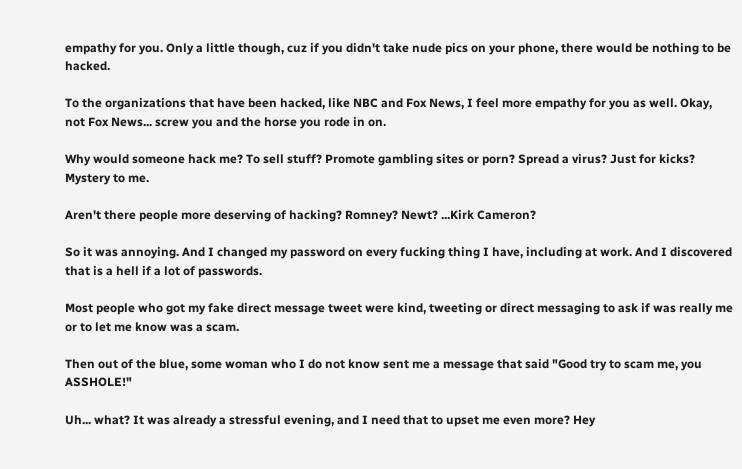empathy for you. Only a little though, cuz if you didn't take nude pics on your phone, there would be nothing to be hacked.

To the organizations that have been hacked, like NBC and Fox News, I feel more empathy for you as well. Okay, not Fox News... screw you and the horse you rode in on.

Why would someone hack me? To sell stuff? Promote gambling sites or porn? Spread a virus? Just for kicks? Mystery to me.

Aren't there people more deserving of hacking? Romney? Newt? ...Kirk Cameron?

So it was annoying. And I changed my password on every fucking thing I have, including at work. And I discovered that is a hell if a lot of passwords.

Most people who got my fake direct message tweet were kind, tweeting or direct messaging to ask if was really me or to let me know was a scam.

Then out of the blue, some woman who I do not know sent me a message that said "Good try to scam me, you ASSHOLE!"

Uh... what? It was already a stressful evening, and I need that to upset me even more? Hey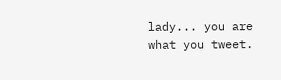lady... you are what you tweet.